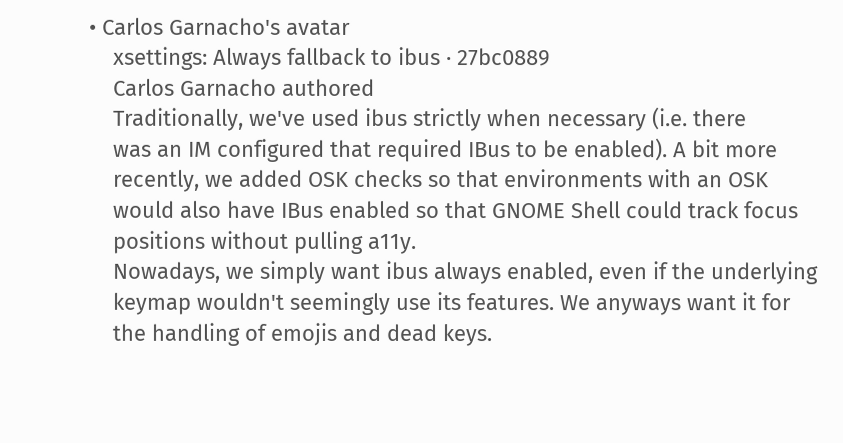• Carlos Garnacho's avatar
    xsettings: Always fallback to ibus · 27bc0889
    Carlos Garnacho authored
    Traditionally, we've used ibus strictly when necessary (i.e. there
    was an IM configured that required IBus to be enabled). A bit more
    recently, we added OSK checks so that environments with an OSK
    would also have IBus enabled so that GNOME Shell could track focus
    positions without pulling a11y.
    Nowadays, we simply want ibus always enabled, even if the underlying
    keymap wouldn't seemingly use its features. We anyways want it for
    the handling of emojis and dead keys.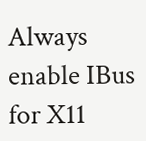Always enable IBus for X11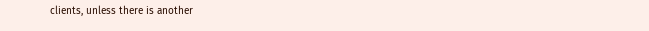clients, unless there is another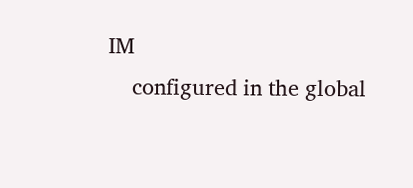IM
    configured in the global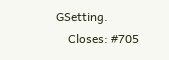GSetting.
    Closes: #705